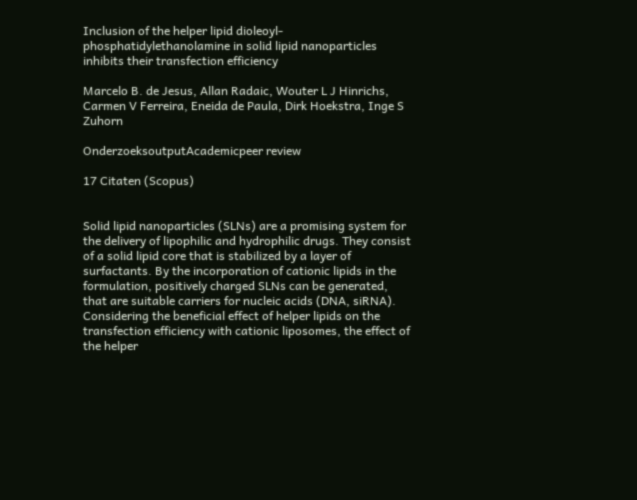Inclusion of the helper lipid dioleoyl-phosphatidylethanolamine in solid lipid nanoparticles inhibits their transfection efficiency

Marcelo B. de Jesus, Allan Radaic, Wouter L J Hinrichs, Carmen V Ferreira, Eneida de Paula, Dirk Hoekstra, Inge S Zuhorn

OnderzoeksoutputAcademicpeer review

17 Citaten (Scopus)


Solid lipid nanoparticles (SLNs) are a promising system for the delivery of lipophilic and hydrophilic drugs. They consist of a solid lipid core that is stabilized by a layer of surfactants. By the incorporation of cationic lipids in the formulation, positively charged SLNs can be generated, that are suitable carriers for nucleic acids (DNA, siRNA). Considering the beneficial effect of helper lipids on the transfection efficiency with cationic liposomes, the effect of the helper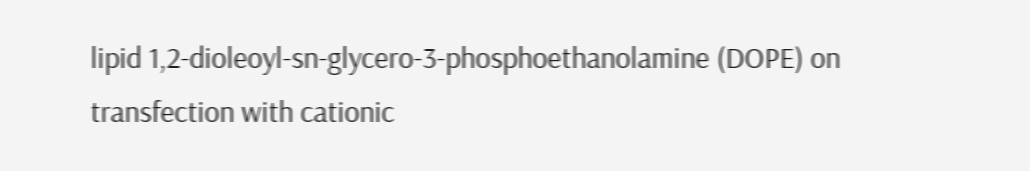lipid 1,2-dioleoyl-sn-glycero-3-phosphoethanolamine (DOPE) on transfection with cationic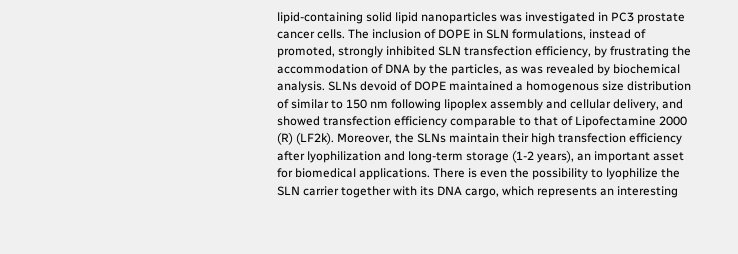lipid-containing solid lipid nanoparticles was investigated in PC3 prostate cancer cells. The inclusion of DOPE in SLN formulations, instead of promoted, strongly inhibited SLN transfection efficiency, by frustrating the accommodation of DNA by the particles, as was revealed by biochemical analysis. SLNs devoid of DOPE maintained a homogenous size distribution of similar to 150 nm following lipoplex assembly and cellular delivery, and showed transfection efficiency comparable to that of Lipofectamine 2000 (R) (LF2k). Moreover, the SLNs maintain their high transfection efficiency after lyophilization and long-term storage (1-2 years), an important asset for biomedical applications. There is even the possibility to lyophilize the SLN carrier together with its DNA cargo, which represents an interesting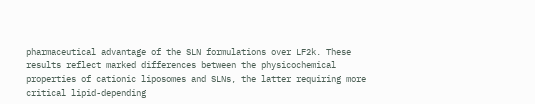pharmaceutical advantage of the SLN formulations over LF2k. These results reflect marked differences between the physicochemical properties of cationic liposomes and SLNs, the latter requiring more critical lipid-depending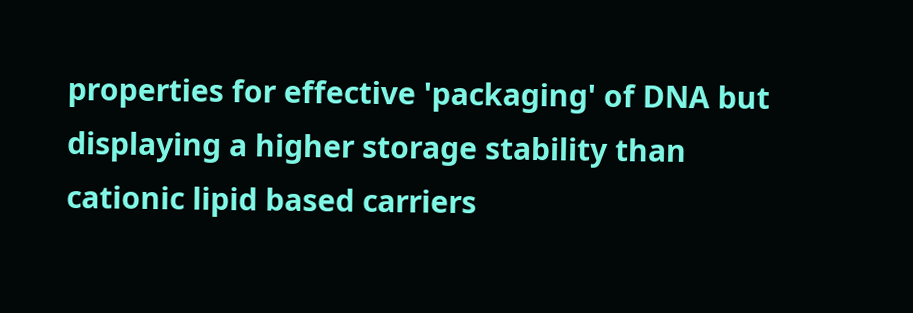properties for effective 'packaging' of DNA but displaying a higher storage stability than cationic lipid based carriers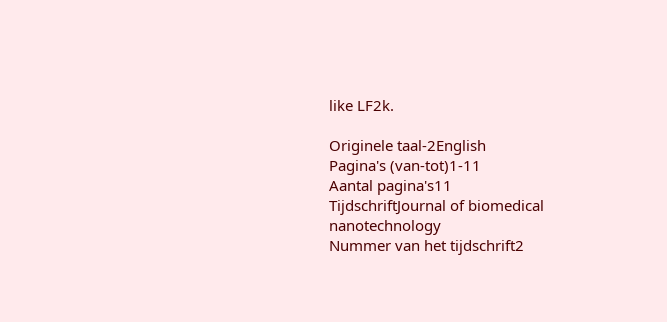like LF2k.

Originele taal-2English
Pagina's (van-tot)1-11
Aantal pagina's11
TijdschriftJournal of biomedical nanotechnology
Nummer van het tijdschrift2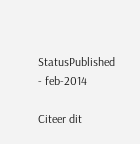StatusPublished - feb-2014

Citeer dit